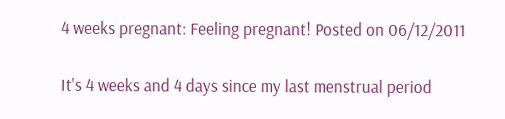4 weeks pregnant: Feeling pregnant! Posted on 06/12/2011

It's 4 weeks and 4 days since my last menstrual period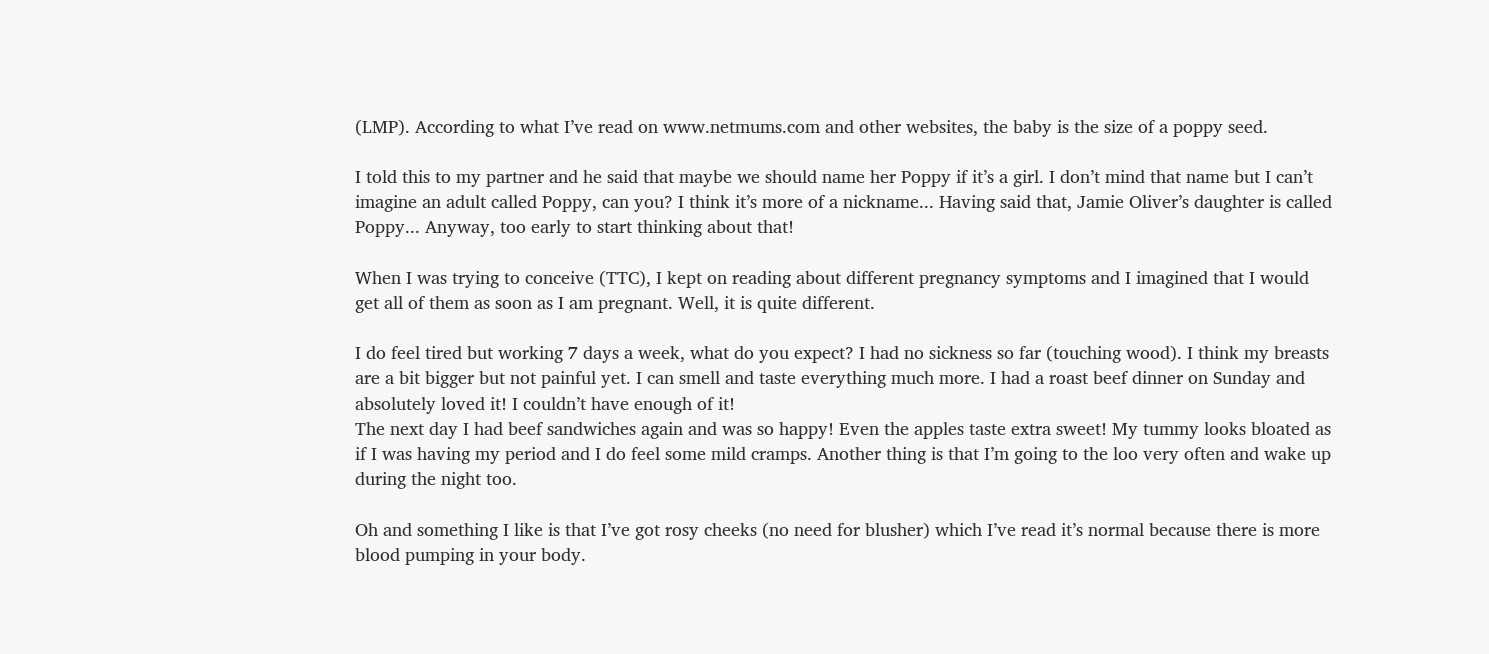(LMP). According to what I’ve read on www.netmums.com and other websites, the baby is the size of a poppy seed.

I told this to my partner and he said that maybe we should name her Poppy if it’s a girl. I don’t mind that name but I can’t imagine an adult called Poppy, can you? I think it’s more of a nickname... Having said that, Jamie Oliver’s daughter is called Poppy... Anyway, too early to start thinking about that!

When I was trying to conceive (TTC), I kept on reading about different pregnancy symptoms and I imagined that I would get all of them as soon as I am pregnant. Well, it is quite different.

I do feel tired but working 7 days a week, what do you expect? I had no sickness so far (touching wood). I think my breasts are a bit bigger but not painful yet. I can smell and taste everything much more. I had a roast beef dinner on Sunday and absolutely loved it! I couldn’t have enough of it!
The next day I had beef sandwiches again and was so happy! Even the apples taste extra sweet! My tummy looks bloated as if I was having my period and I do feel some mild cramps. Another thing is that I’m going to the loo very often and wake up during the night too.

Oh and something I like is that I’ve got rosy cheeks (no need for blusher) which I’ve read it’s normal because there is more blood pumping in your body.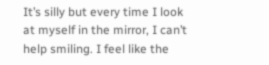It’s silly but every time I look at myself in the mirror, I can’t help smiling. I feel like the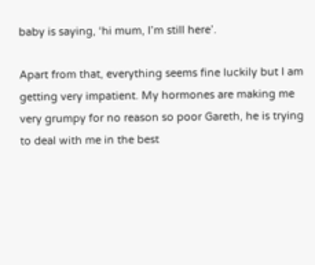baby is saying, ‘hi mum, I’m still here’.

Apart from that, everything seems fine luckily but I am getting very impatient. My hormones are making me very grumpy for no reason so poor Gareth, he is trying to deal with me in the best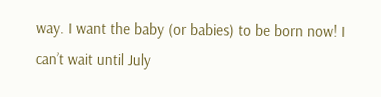way. I want the baby (or babies) to be born now! I can’t wait until July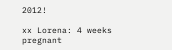2012!

xx Lorena: 4 weeks pregnant